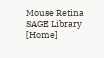Mouse Retina SAGE Library    [Home]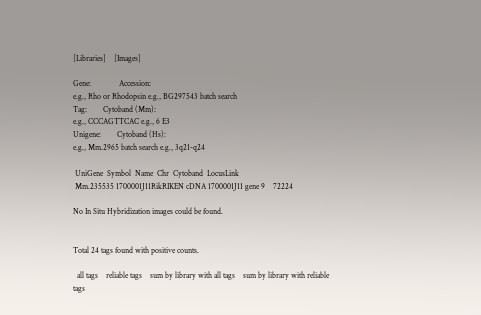[Libraries]    [Images]

Gene:              Accession:
e.g., Rho or Rhodopsin e.g., BG297543 batch search
Tag:        Cytoband (Mm):
e.g., CCCAGTTCAC e.g., 6 E3
Unigene:        Cytoband (Hs):
e.g., Mm.2965 batch search e.g., 3q21-q24

 UniGene  Symbol  Name  Chr  Cytoband  LocusLink
 Mm.235535 1700001J11RikRIKEN cDNA 1700001J11 gene 9    72224

No In Situ Hybridization images could be found.


Total 24 tags found with positive counts.

  all tags    reliable tags    sum by library with all tags    sum by library with reliable tags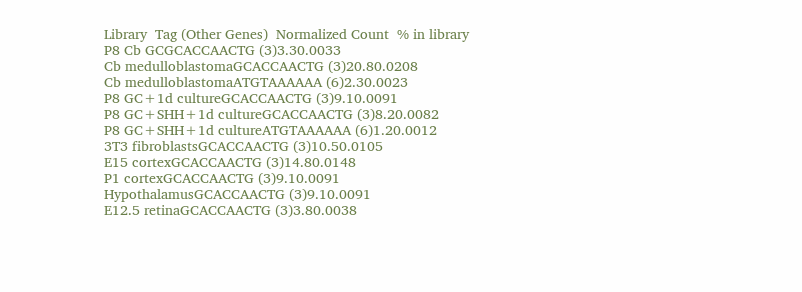Library  Tag (Other Genes)  Normalized Count  % in library
P8 Cb GCGCACCAACTG (3)3.30.0033
Cb medulloblastomaGCACCAACTG (3)20.80.0208
Cb medulloblastomaATGTAAAAAA (6)2.30.0023
P8 GC+1d cultureGCACCAACTG (3)9.10.0091
P8 GC+SHH+1d cultureGCACCAACTG (3)8.20.0082
P8 GC+SHH+1d cultureATGTAAAAAA (6)1.20.0012
3T3 fibroblastsGCACCAACTG (3)10.50.0105
E15 cortexGCACCAACTG (3)14.80.0148
P1 cortexGCACCAACTG (3)9.10.0091
HypothalamusGCACCAACTG (3)9.10.0091
E12.5 retinaGCACCAACTG (3)3.80.0038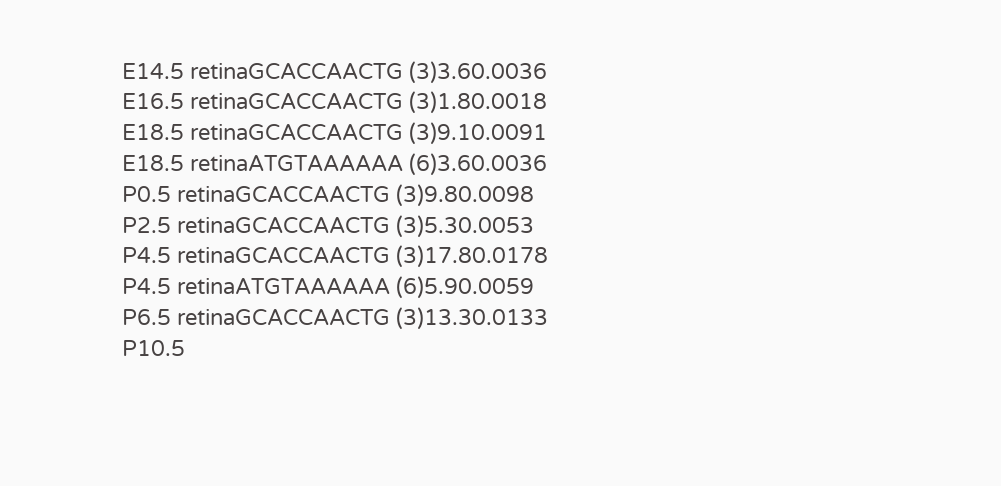E14.5 retinaGCACCAACTG (3)3.60.0036
E16.5 retinaGCACCAACTG (3)1.80.0018
E18.5 retinaGCACCAACTG (3)9.10.0091
E18.5 retinaATGTAAAAAA (6)3.60.0036
P0.5 retinaGCACCAACTG (3)9.80.0098
P2.5 retinaGCACCAACTG (3)5.30.0053
P4.5 retinaGCACCAACTG (3)17.80.0178
P4.5 retinaATGTAAAAAA (6)5.90.0059
P6.5 retinaGCACCAACTG (3)13.30.0133
P10.5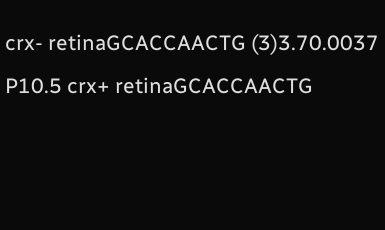crx- retinaGCACCAACTG (3)3.70.0037
P10.5 crx+ retinaGCACCAACTG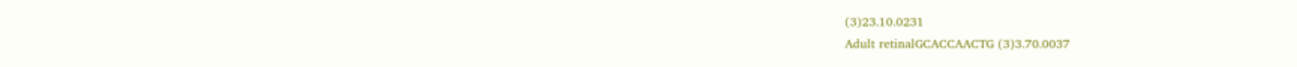(3)23.10.0231
Adult retinalGCACCAACTG (3)3.70.0037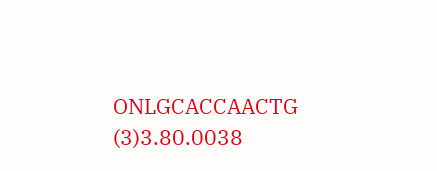ONLGCACCAACTG (3)3.80.0038